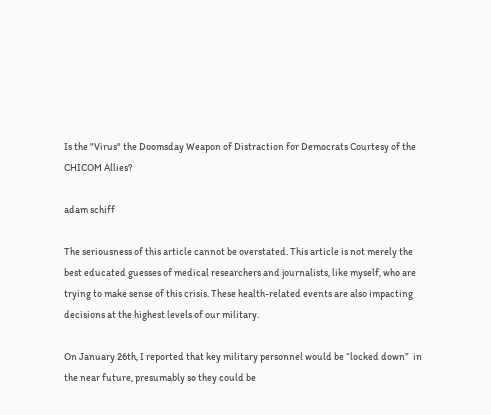Is the "Virus" the Doomsday Weapon of Distraction for Democrats Courtesy of the CHICOM Allies?

adam schiff

The seriousness of this article cannot be overstated. This article is not merely the best educated guesses of medical researchers and journalists, like myself, who are trying to make sense of this crisis. These health-related events are also impacting decisions at the highest levels of our military.

On January 26th, I reported that key military personnel would be “locked down”  in the near future, presumably so they could be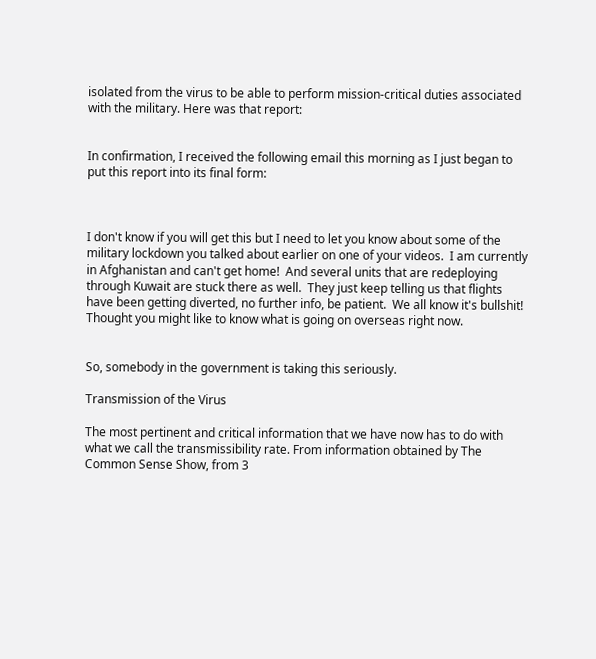isolated from the virus to be able to perform mission-critical duties associated with the military. Here was that report:


In confirmation, I received the following email this morning as I just began to put this report into its final form:



I don't know if you will get this but I need to let you know about some of the military lockdown you talked about earlier on one of your videos.  I am currently in Afghanistan and can't get home!  And several units that are redeploying through Kuwait are stuck there as well.  They just keep telling us that flights have been getting diverted, no further info, be patient.  We all know it's bullshit!  Thought you might like to know what is going on overseas right now.


So, somebody in the government is taking this seriously.

Transmission of the Virus

The most pertinent and critical information that we have now has to do with what we call the transmissibility rate. From information obtained by The Common Sense Show, from 3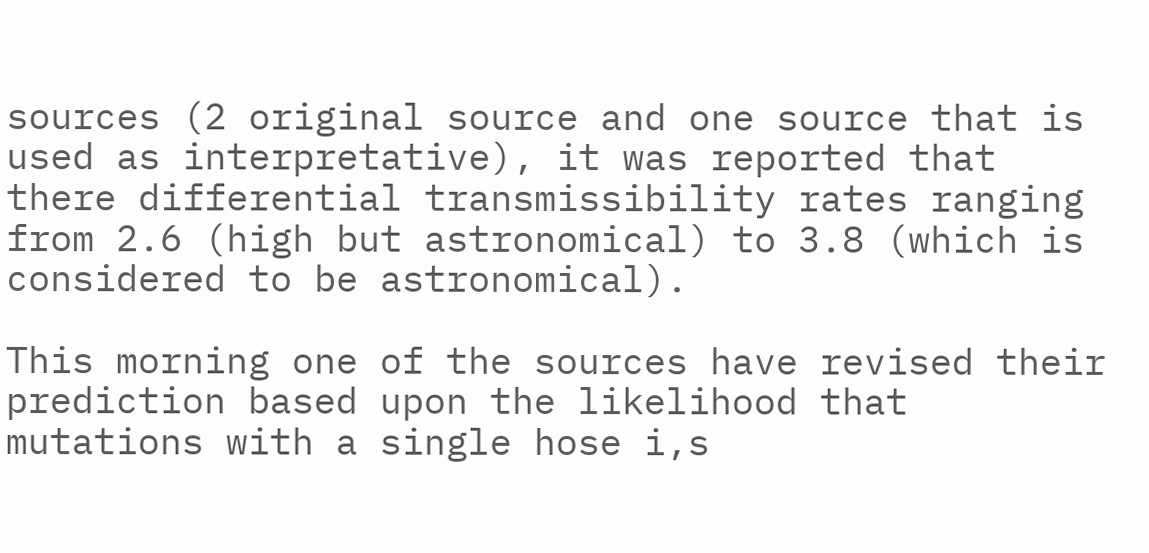sources (2 original source and one source that is used as interpretative), it was reported that there differential transmissibility rates ranging from 2.6 (high but astronomical) to 3.8 (which is considered to be astronomical).

This morning one of the sources have revised their prediction based upon the likelihood that mutations with a single hose i,s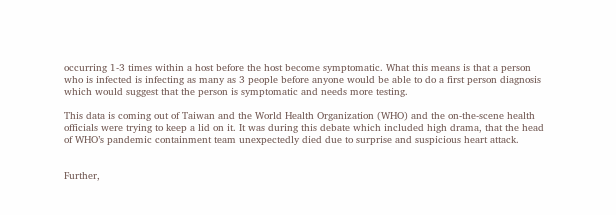occurring 1-3 times within a host before the host become symptomatic. What this means is that a person who is infected is infecting as many as 3 people before anyone would be able to do a first person diagnosis which would suggest that the person is symptomatic and needs more testing.

This data is coming out of Taiwan and the World Health Organization (WHO) and the on-the-scene health officials were trying to keep a lid on it. It was during this debate which included high drama, that the head of WHO’s pandemic containment team unexpectedly died due to surprise and suspicious heart attack.


Further,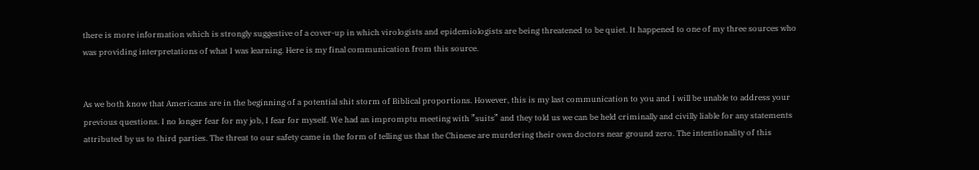there is more information which is strongly suggestive of a cover-up in which virologists and epidemiologists are being threatened to be quiet. It happened to one of my three sources who was providing interpretations of what I was learning. Here is my final communication from this source.


As we both know that Americans are in the beginning of a potential shit storm of Biblical proportions. However, this is my last communication to you and I will be unable to address your previous questions. I no longer fear for my job, I fear for myself. We had an impromptu meeting with ”suits” and they told us we can be held criminally and civilly liable for any statements attributed by us to third parties. The threat to our safety came in the form of telling us that the Chinese are murdering their own doctors near ground zero. The intentionality of this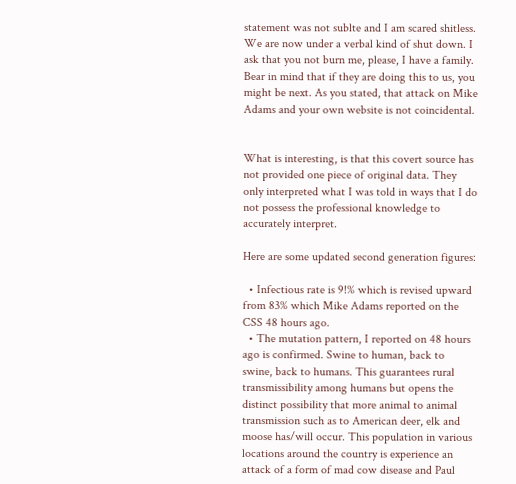statement was not sublte and I am scared shitless. We are now under a verbal kind of shut down. I ask that you not burn me, please, I have a family. Bear in mind that if they are doing this to us, you might be next. As you stated, that attack on Mike Adams and your own website is not coincidental.


What is interesting, is that this covert source has not provided one piece of original data. They only interpreted what I was told in ways that I do not possess the professional knowledge to accurately interpret.

Here are some updated second generation figures:

  • Infectious rate is 9!% which is revised upward from 83% which Mike Adams reported on the CSS 48 hours ago.
  • The mutation pattern, I reported on 48 hours ago is confirmed. Swine to human, back to swine, back to humans. This guarantees rural transmissibility among humans but opens the distinct possibility that more animal to animal transmission such as to American deer, elk and moose has/will occur. This population in various locations around the country is experience an attack of a form of mad cow disease and Paul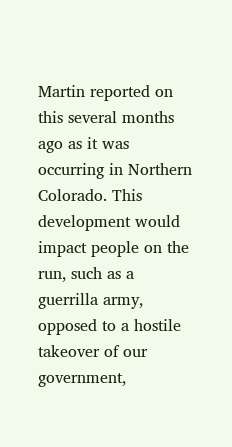Martin reported on this several months ago as it was occurring in Northern Colorado. This development would impact people on the run, such as a guerrilla army, opposed to a hostile takeover of our government,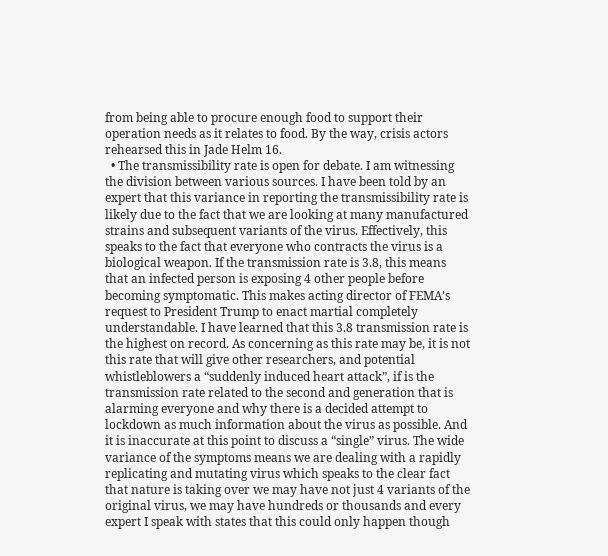from being able to procure enough food to support their operation needs as it relates to food. By the way, crisis actors rehearsed this in Jade Helm 16.
  • The transmissibility rate is open for debate. I am witnessing the division between various sources. I have been told by an expert that this variance in reporting the transmissibility rate is likely due to the fact that we are looking at many manufactured strains and subsequent variants of the virus. Effectively, this speaks to the fact that everyone who contracts the virus is a biological weapon. If the transmission rate is 3.8, this means that an infected person is exposing 4 other people before becoming symptomatic. This makes acting director of FEMA’s request to President Trump to enact martial completely understandable. I have learned that this 3.8 transmission rate is the highest on record. As concerning as this rate may be, it is not this rate that will give other researchers, and potential whistleblowers a “suddenly induced heart attack”, if is the transmission rate related to the second and generation that is alarming everyone and why there is a decided attempt to lockdown as much information about the virus as possible. And it is inaccurate at this point to discuss a “single” virus. The wide variance of the symptoms means we are dealing with a rapidly replicating and mutating virus which speaks to the clear fact that nature is taking over we may have not just 4 variants of the original virus, we may have hundreds or thousands and every expert I speak with states that this could only happen though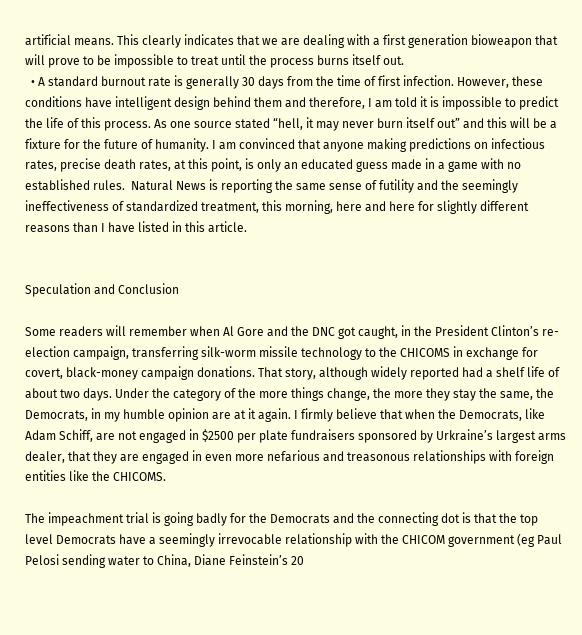artificial means. This clearly indicates that we are dealing with a first generation bioweapon that will prove to be impossible to treat until the process burns itself out.
  • A standard burnout rate is generally 30 days from the time of first infection. However, these conditions have intelligent design behind them and therefore, I am told it is impossible to predict the life of this process. As one source stated “hell, it may never burn itself out” and this will be a fixture for the future of humanity. I am convinced that anyone making predictions on infectious rates, precise death rates, at this point, is only an educated guess made in a game with no established rules.  Natural News is reporting the same sense of futility and the seemingly ineffectiveness of standardized treatment, this morning, here and here for slightly different reasons than I have listed in this article.


Speculation and Conclusion

Some readers will remember when Al Gore and the DNC got caught, in the President Clinton’s re-election campaign, transferring silk-worm missile technology to the CHICOMS in exchange for covert, black-money campaign donations. That story, although widely reported had a shelf life of about two days. Under the category of the more things change, the more they stay the same, the Democrats, in my humble opinion are at it again. I firmly believe that when the Democrats, like Adam Schiff, are not engaged in $2500 per plate fundraisers sponsored by Urkraine’s largest arms dealer, that they are engaged in even more nefarious and treasonous relationships with foreign entities like the CHICOMS.

The impeachment trial is going badly for the Democrats and the connecting dot is that the top level Democrats have a seemingly irrevocable relationship with the CHICOM government (eg Paul Pelosi sending water to China, Diane Feinstein’s 20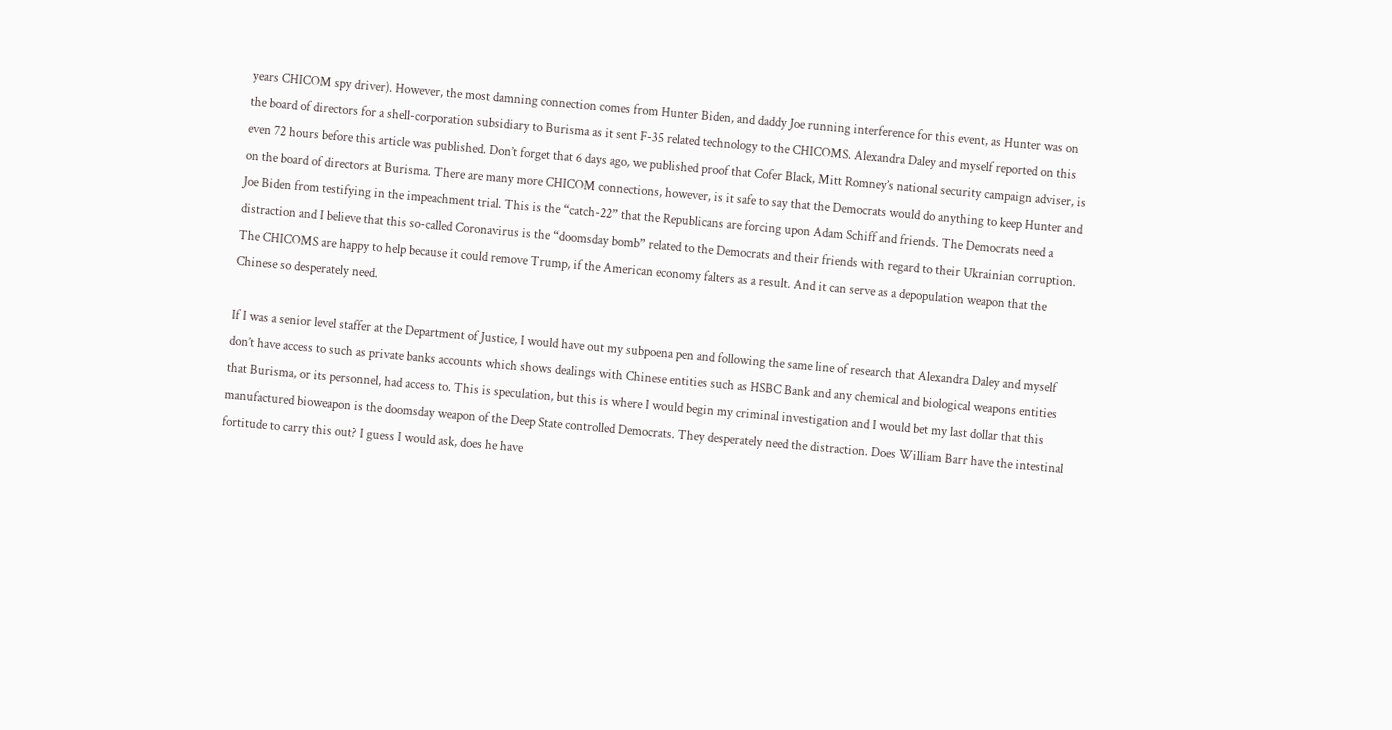years CHICOM spy driver). However, the most damning connection comes from Hunter Biden, and daddy Joe running interference for this event, as Hunter was on the board of directors for a shell-corporation subsidiary to Burisma as it sent F-35 related technology to the CHICOMS. Alexandra Daley and myself reported on this even 72 hours before this article was published. Don’t forget that 6 days ago, we published proof that Cofer Black, Mitt Romney’s national security campaign adviser, is on the board of directors at Burisma. There are many more CHICOM connections, however, is it safe to say that the Democrats would do anything to keep Hunter and Joe Biden from testifying in the impeachment trial. This is the “catch-22” that the Republicans are forcing upon Adam Schiff and friends. The Democrats need a distraction and I believe that this so-called Coronavirus is the “doomsday bomb” related to the Democrats and their friends with regard to their Ukrainian corruption. The CHICOMS are happy to help because it could remove Trump, if the American economy falters as a result. And it can serve as a depopulation weapon that the Chinese so desperately need.

If I was a senior level staffer at the Department of Justice, I would have out my subpoena pen and following the same line of research that Alexandra Daley and myself don’t have access to such as private banks accounts which shows dealings with Chinese entities such as HSBC Bank and any chemical and biological weapons entities that Burisma, or its personnel, had access to. This is speculation, but this is where I would begin my criminal investigation and I would bet my last dollar that this manufactured bioweapon is the doomsday weapon of the Deep State controlled Democrats. They desperately need the distraction. Does William Barr have the intestinal fortitude to carry this out? I guess I would ask, does he have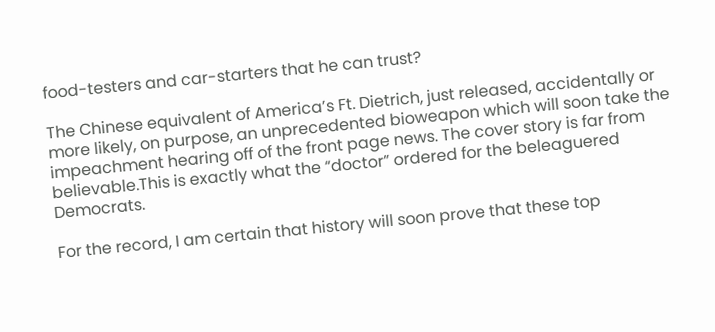food-testers and car-starters that he can trust?

The Chinese equivalent of America’s Ft. Dietrich, just released, accidentally or more likely, on purpose, an unprecedented bioweapon which will soon take the impeachment hearing off of the front page news. The cover story is far from believable.This is exactly what the “doctor” ordered for the beleaguered Democrats.

For the record, I am certain that history will soon prove that these top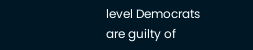level Democrats are guilty of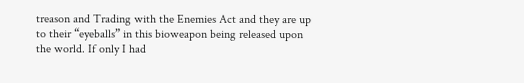treason and Trading with the Enemies Act and they are up to their “eyeballs” in this bioweapon being released upon the world. If only I had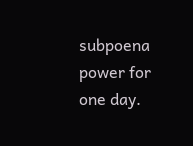subpoena power for one day.